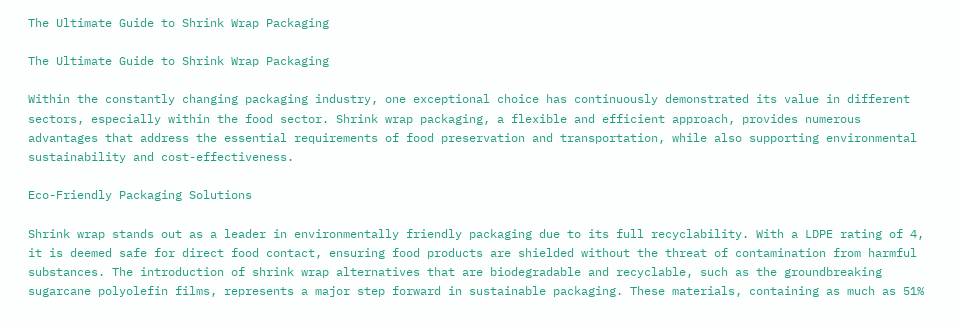The Ultimate Guide to Shrink Wrap Packaging

The Ultimate Guide to Shrink Wrap Packaging

Within the constantly changing packaging industry, one exceptional choice has continuously demonstrated its value in different sectors, especially within the food sector. Shrink wrap packaging, a flexible and efficient approach, provides numerous advantages that address the essential requirements of food preservation and transportation, while also supporting environmental sustainability and cost-effectiveness.

Eco-Friendly Packaging Solutions

Shrink wrap stands out as a leader in environmentally friendly packaging due to its full recyclability. With a LDPE rating of 4, it is deemed safe for direct food contact, ensuring food products are shielded without the threat of contamination from harmful substances. The introduction of shrink wrap alternatives that are biodegradable and recyclable, such as the groundbreaking sugarcane polyolefin films, represents a major step forward in sustainable packaging. These materials, containing as much as 51%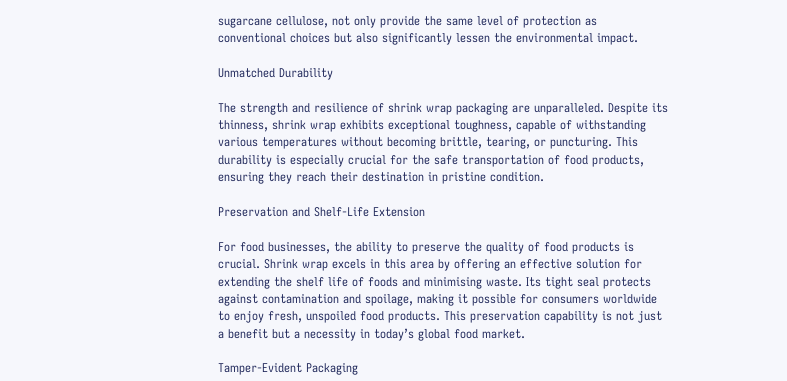sugarcane cellulose, not only provide the same level of protection as conventional choices but also significantly lessen the environmental impact.

Unmatched Durability

The strength and resilience of shrink wrap packaging are unparalleled. Despite its thinness, shrink wrap exhibits exceptional toughness, capable of withstanding various temperatures without becoming brittle, tearing, or puncturing. This durability is especially crucial for the safe transportation of food products, ensuring they reach their destination in pristine condition.

Preservation and Shelf-Life Extension

For food businesses, the ability to preserve the quality of food products is crucial. Shrink wrap excels in this area by offering an effective solution for extending the shelf life of foods and minimising waste. Its tight seal protects against contamination and spoilage, making it possible for consumers worldwide to enjoy fresh, unspoiled food products. This preservation capability is not just a benefit but a necessity in today’s global food market.

Tamper-Evident Packaging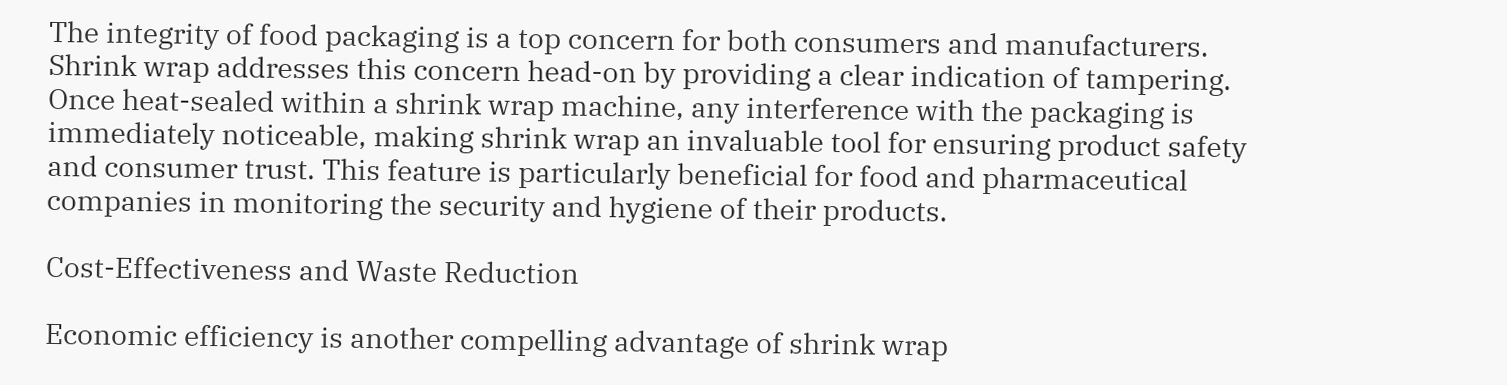The integrity of food packaging is a top concern for both consumers and manufacturers. Shrink wrap addresses this concern head-on by providing a clear indication of tampering. Once heat-sealed within a shrink wrap machine, any interference with the packaging is immediately noticeable, making shrink wrap an invaluable tool for ensuring product safety and consumer trust. This feature is particularly beneficial for food and pharmaceutical companies in monitoring the security and hygiene of their products.

Cost-Effectiveness and Waste Reduction

Economic efficiency is another compelling advantage of shrink wrap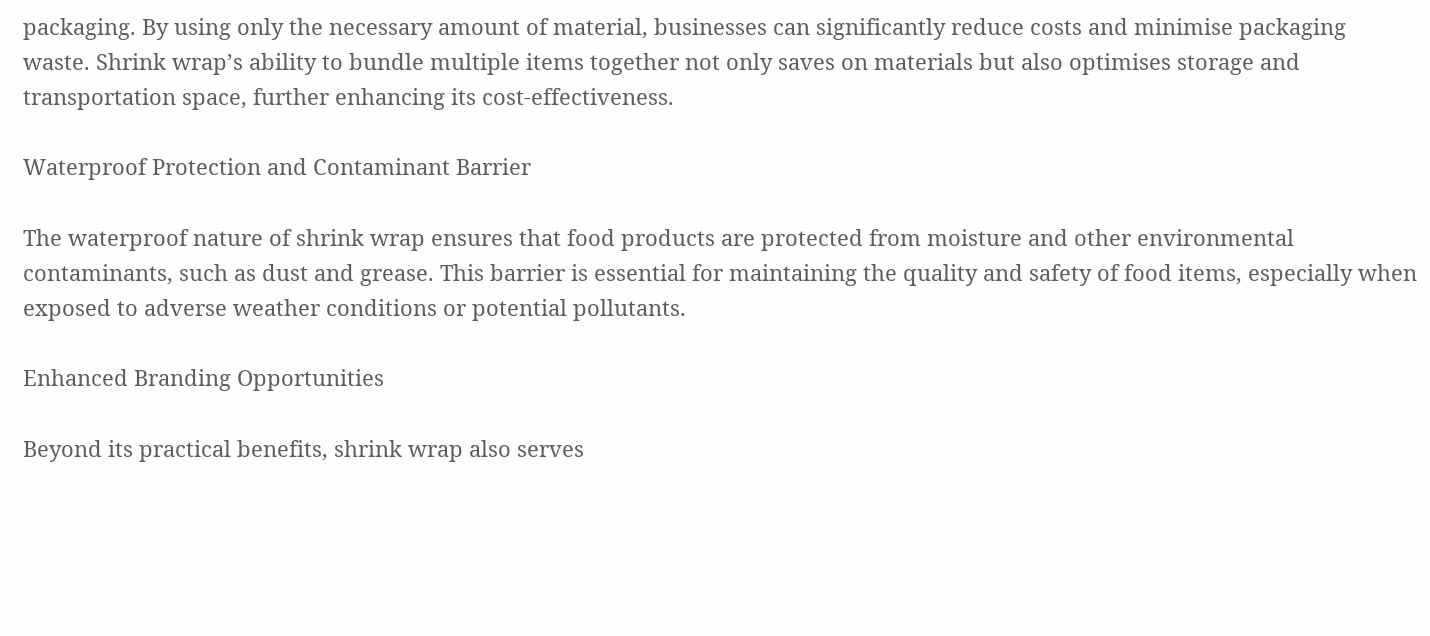packaging. By using only the necessary amount of material, businesses can significantly reduce costs and minimise packaging waste. Shrink wrap’s ability to bundle multiple items together not only saves on materials but also optimises storage and transportation space, further enhancing its cost-effectiveness.

Waterproof Protection and Contaminant Barrier

The waterproof nature of shrink wrap ensures that food products are protected from moisture and other environmental contaminants, such as dust and grease. This barrier is essential for maintaining the quality and safety of food items, especially when exposed to adverse weather conditions or potential pollutants.

Enhanced Branding Opportunities

Beyond its practical benefits, shrink wrap also serves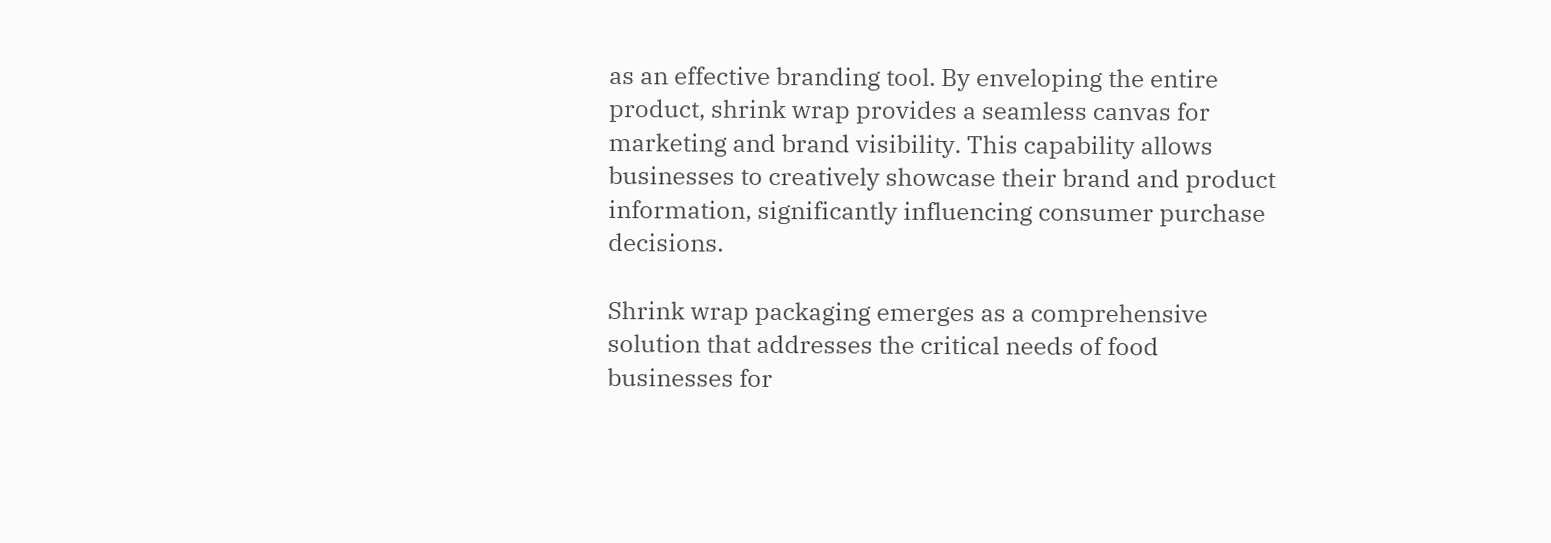as an effective branding tool. By enveloping the entire product, shrink wrap provides a seamless canvas for marketing and brand visibility. This capability allows businesses to creatively showcase their brand and product information, significantly influencing consumer purchase decisions.

Shrink wrap packaging emerges as a comprehensive solution that addresses the critical needs of food businesses for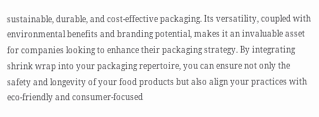sustainable, durable, and cost-effective packaging. Its versatility, coupled with environmental benefits and branding potential, makes it an invaluable asset for companies looking to enhance their packaging strategy. By integrating shrink wrap into your packaging repertoire, you can ensure not only the safety and longevity of your food products but also align your practices with eco-friendly and consumer-focused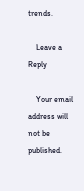trends.

    Leave a Reply

    Your email address will not be published.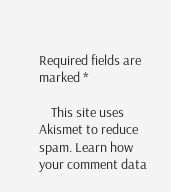Required fields are marked *

    This site uses Akismet to reduce spam. Learn how your comment data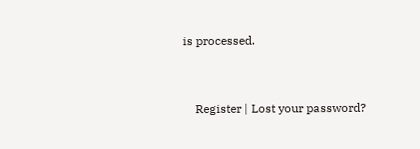is processed.


    Register | Lost your password?